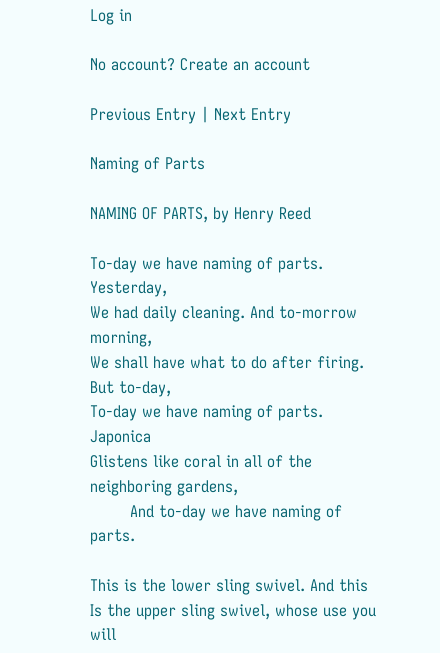Log in

No account? Create an account

Previous Entry | Next Entry

Naming of Parts

NAMING OF PARTS, by Henry Reed

To-day we have naming of parts. Yesterday,
We had daily cleaning. And to-morrow morning,
We shall have what to do after firing. But to-day,
To-day we have naming of parts. Japonica
Glistens like coral in all of the neighboring gardens,
        And to-day we have naming of parts.

This is the lower sling swivel. And this
Is the upper sling swivel, whose use you will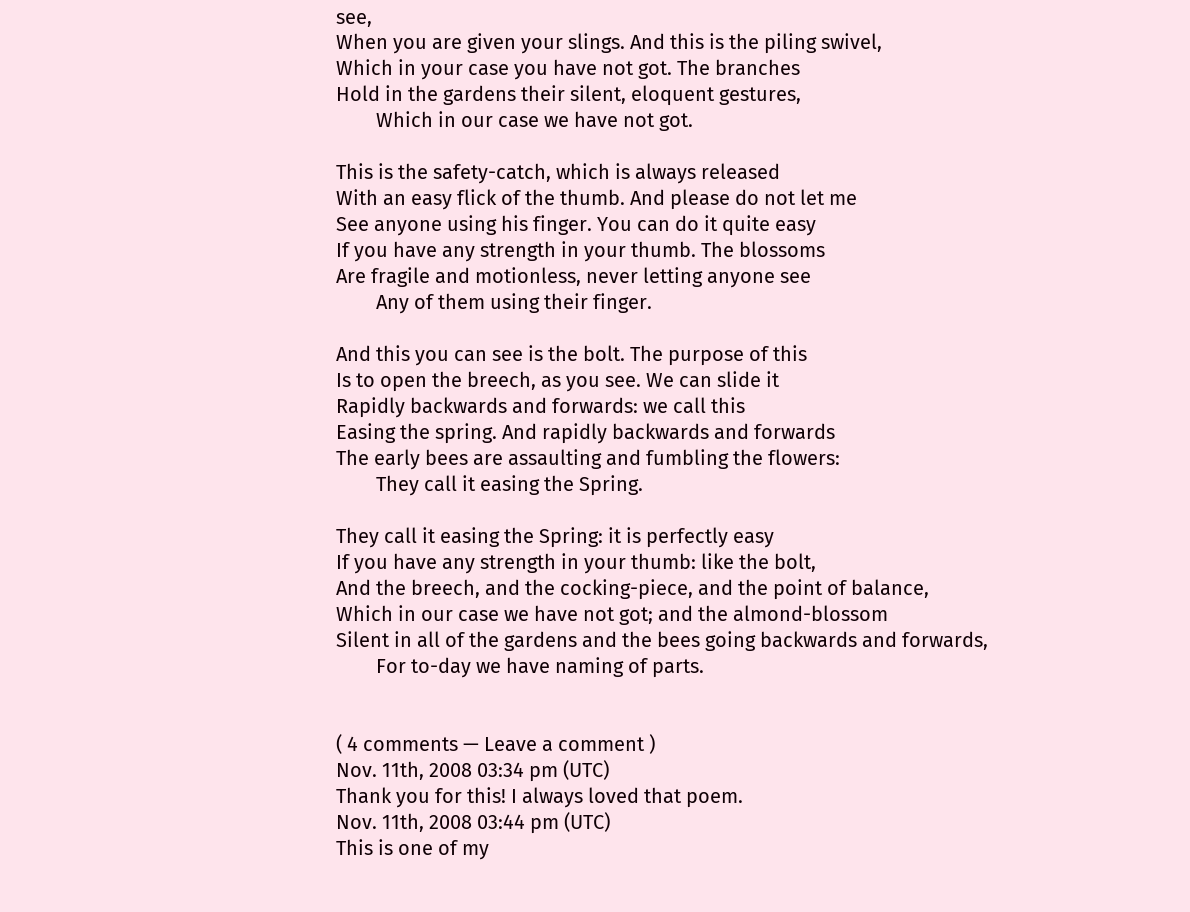see,
When you are given your slings. And this is the piling swivel,
Which in your case you have not got. The branches
Hold in the gardens their silent, eloquent gestures,
        Which in our case we have not got.

This is the safety-catch, which is always released
With an easy flick of the thumb. And please do not let me
See anyone using his finger. You can do it quite easy
If you have any strength in your thumb. The blossoms
Are fragile and motionless, never letting anyone see
        Any of them using their finger.

And this you can see is the bolt. The purpose of this
Is to open the breech, as you see. We can slide it
Rapidly backwards and forwards: we call this
Easing the spring. And rapidly backwards and forwards
The early bees are assaulting and fumbling the flowers:
        They call it easing the Spring.

They call it easing the Spring: it is perfectly easy
If you have any strength in your thumb: like the bolt,
And the breech, and the cocking-piece, and the point of balance,
Which in our case we have not got; and the almond-blossom
Silent in all of the gardens and the bees going backwards and forwards,
        For to-day we have naming of parts.


( 4 comments — Leave a comment )
Nov. 11th, 2008 03:34 pm (UTC)
Thank you for this! I always loved that poem.
Nov. 11th, 2008 03:44 pm (UTC)
This is one of my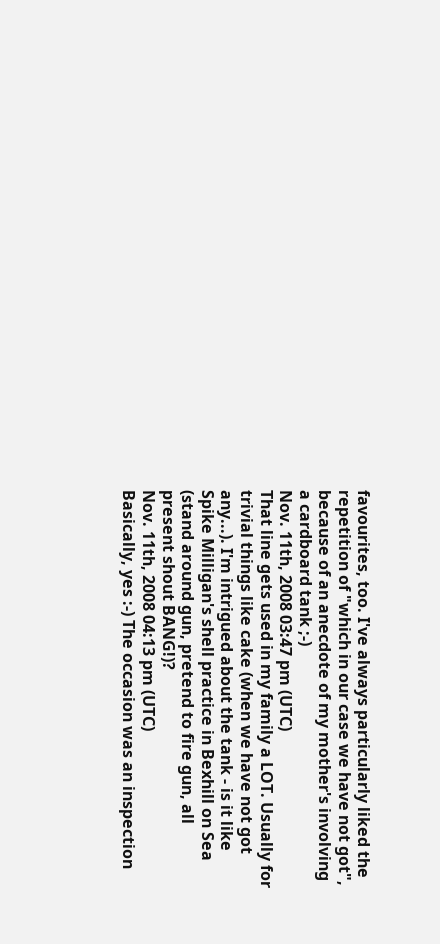favourites, too. I've always particularly liked the repetition of "which in our case we have not got", because of an anecdote of my mother's involving a cardboard tank ;-)
Nov. 11th, 2008 03:47 pm (UTC)
That line gets used in my family a LOT. Usually for trivial things like cake (when we have not got any...). I'm intrigued about the tank - is it like Spike Milligan's shell practice in Bexhill on Sea (stand around gun, pretend to fire gun, all present shout BANG!)?
Nov. 11th, 2008 04:13 pm (UTC)
Basically, yes :-) The occasion was an inspection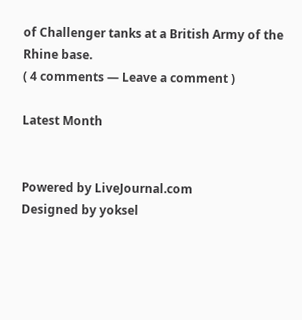of Challenger tanks at a British Army of the Rhine base.
( 4 comments — Leave a comment )

Latest Month


Powered by LiveJournal.com
Designed by yoksel